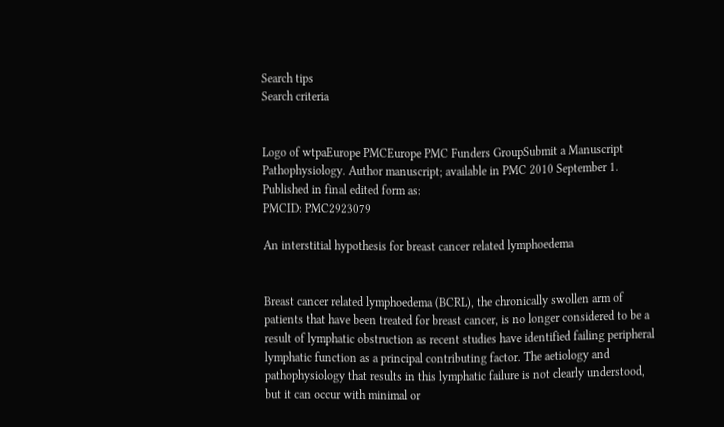Search tips
Search criteria


Logo of wtpaEurope PMCEurope PMC Funders GroupSubmit a Manuscript
Pathophysiology. Author manuscript; available in PMC 2010 September 1.
Published in final edited form as:
PMCID: PMC2923079

An interstitial hypothesis for breast cancer related lymphoedema


Breast cancer related lymphoedema (BCRL), the chronically swollen arm of patients that have been treated for breast cancer, is no longer considered to be a result of lymphatic obstruction as recent studies have identified failing peripheral lymphatic function as a principal contributing factor. The aetiology and pathophysiology that results in this lymphatic failure is not clearly understood, but it can occur with minimal or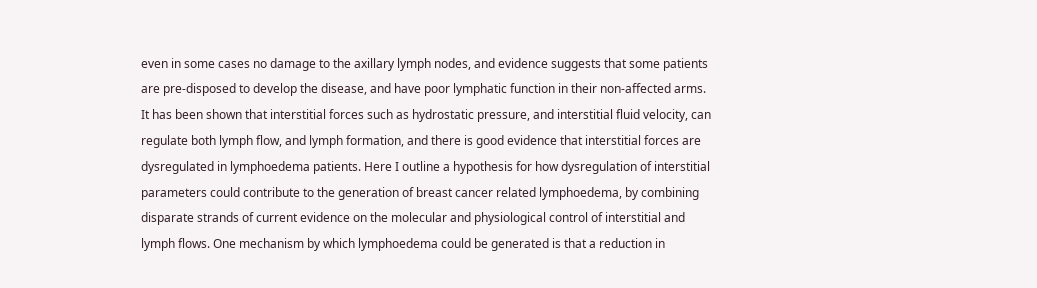even in some cases no damage to the axillary lymph nodes, and evidence suggests that some patients are pre-disposed to develop the disease, and have poor lymphatic function in their non-affected arms. It has been shown that interstitial forces such as hydrostatic pressure, and interstitial fluid velocity, can regulate both lymph flow, and lymph formation, and there is good evidence that interstitial forces are dysregulated in lymphoedema patients. Here I outline a hypothesis for how dysregulation of interstitial parameters could contribute to the generation of breast cancer related lymphoedema, by combining disparate strands of current evidence on the molecular and physiological control of interstitial and lymph flows. One mechanism by which lymphoedema could be generated is that a reduction in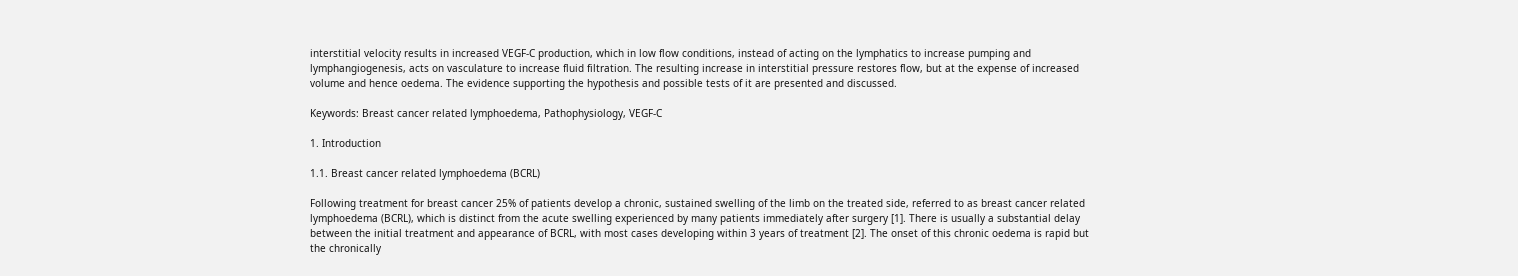interstitial velocity results in increased VEGF-C production, which in low flow conditions, instead of acting on the lymphatics to increase pumping and lymphangiogenesis, acts on vasculature to increase fluid filtration. The resulting increase in interstitial pressure restores flow, but at the expense of increased volume and hence oedema. The evidence supporting the hypothesis and possible tests of it are presented and discussed.

Keywords: Breast cancer related lymphoedema, Pathophysiology, VEGF-C

1. Introduction

1.1. Breast cancer related lymphoedema (BCRL)

Following treatment for breast cancer 25% of patients develop a chronic, sustained swelling of the limb on the treated side, referred to as breast cancer related lymphoedema (BCRL), which is distinct from the acute swelling experienced by many patients immediately after surgery [1]. There is usually a substantial delay between the initial treatment and appearance of BCRL, with most cases developing within 3 years of treatment [2]. The onset of this chronic oedema is rapid but the chronically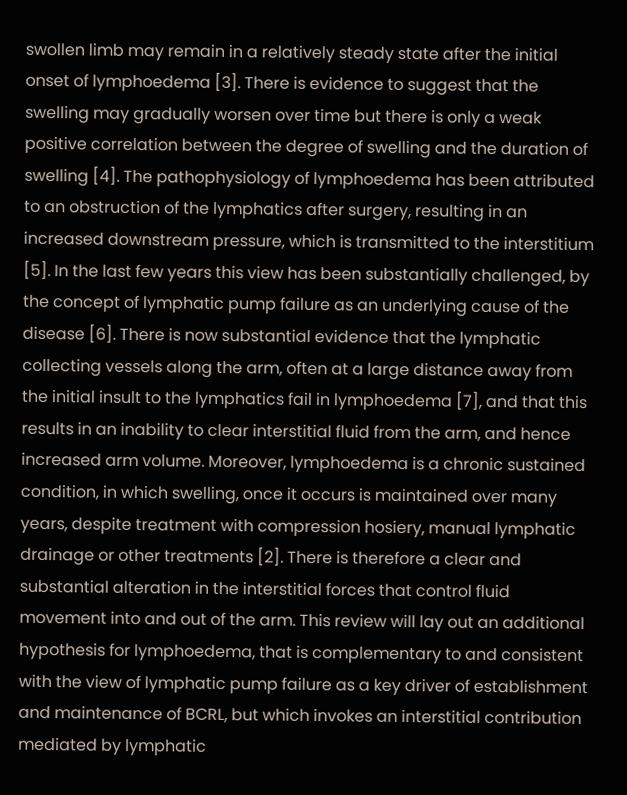swollen limb may remain in a relatively steady state after the initial onset of lymphoedema [3]. There is evidence to suggest that the swelling may gradually worsen over time but there is only a weak positive correlation between the degree of swelling and the duration of swelling [4]. The pathophysiology of lymphoedema has been attributed to an obstruction of the lymphatics after surgery, resulting in an increased downstream pressure, which is transmitted to the interstitium [5]. In the last few years this view has been substantially challenged, by the concept of lymphatic pump failure as an underlying cause of the disease [6]. There is now substantial evidence that the lymphatic collecting vessels along the arm, often at a large distance away from the initial insult to the lymphatics fail in lymphoedema [7], and that this results in an inability to clear interstitial fluid from the arm, and hence increased arm volume. Moreover, lymphoedema is a chronic sustained condition, in which swelling, once it occurs is maintained over many years, despite treatment with compression hosiery, manual lymphatic drainage or other treatments [2]. There is therefore a clear and substantial alteration in the interstitial forces that control fluid movement into and out of the arm. This review will lay out an additional hypothesis for lymphoedema, that is complementary to and consistent with the view of lymphatic pump failure as a key driver of establishment and maintenance of BCRL, but which invokes an interstitial contribution mediated by lymphatic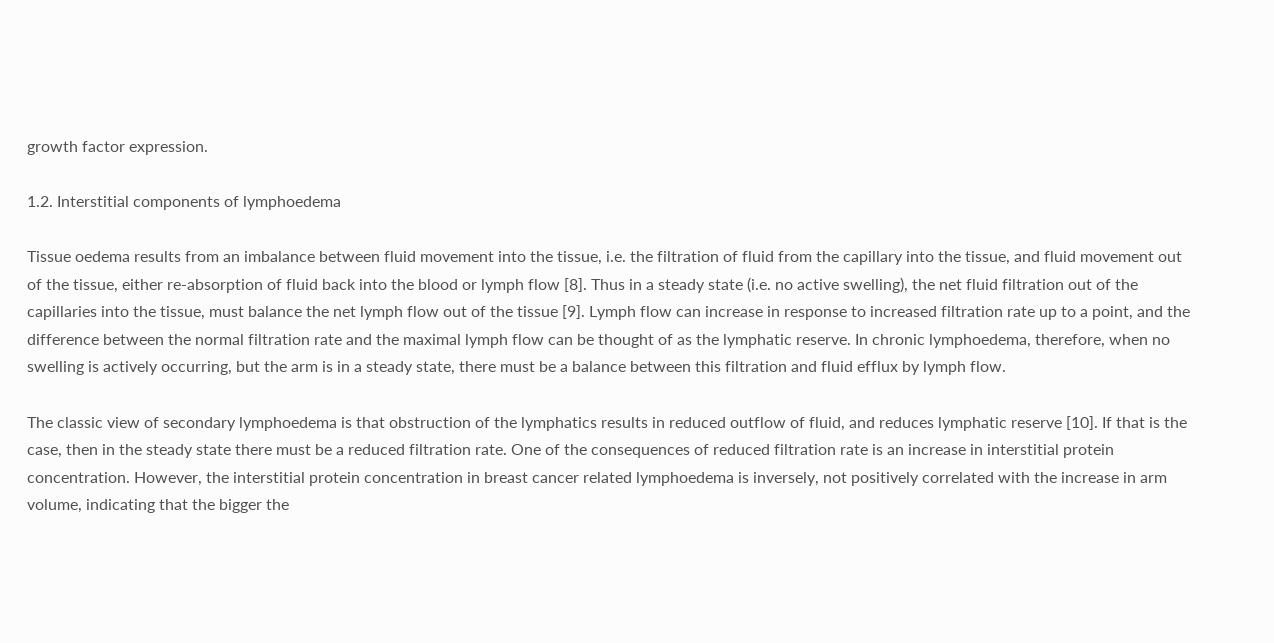growth factor expression.

1.2. Interstitial components of lymphoedema

Tissue oedema results from an imbalance between fluid movement into the tissue, i.e. the filtration of fluid from the capillary into the tissue, and fluid movement out of the tissue, either re-absorption of fluid back into the blood or lymph flow [8]. Thus in a steady state (i.e. no active swelling), the net fluid filtration out of the capillaries into the tissue, must balance the net lymph flow out of the tissue [9]. Lymph flow can increase in response to increased filtration rate up to a point, and the difference between the normal filtration rate and the maximal lymph flow can be thought of as the lymphatic reserve. In chronic lymphoedema, therefore, when no swelling is actively occurring, but the arm is in a steady state, there must be a balance between this filtration and fluid efflux by lymph flow.

The classic view of secondary lymphoedema is that obstruction of the lymphatics results in reduced outflow of fluid, and reduces lymphatic reserve [10]. If that is the case, then in the steady state there must be a reduced filtration rate. One of the consequences of reduced filtration rate is an increase in interstitial protein concentration. However, the interstitial protein concentration in breast cancer related lymphoedema is inversely, not positively correlated with the increase in arm volume, indicating that the bigger the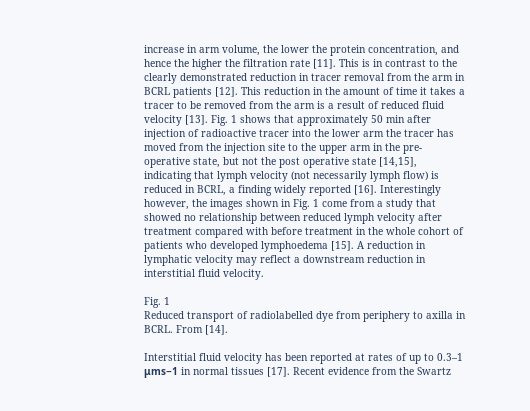increase in arm volume, the lower the protein concentration, and hence the higher the filtration rate [11]. This is in contrast to the clearly demonstrated reduction in tracer removal from the arm in BCRL patients [12]. This reduction in the amount of time it takes a tracer to be removed from the arm is a result of reduced fluid velocity [13]. Fig. 1 shows that approximately 50 min after injection of radioactive tracer into the lower arm the tracer has moved from the injection site to the upper arm in the pre-operative state, but not the post operative state [14,15], indicating that lymph velocity (not necessarily lymph flow) is reduced in BCRL, a finding widely reported [16]. Interestingly however, the images shown in Fig. 1 come from a study that showed no relationship between reduced lymph velocity after treatment compared with before treatment in the whole cohort of patients who developed lymphoedema [15]. A reduction in lymphatic velocity may reflect a downstream reduction in interstitial fluid velocity.

Fig. 1
Reduced transport of radiolabelled dye from periphery to axilla in BCRL. From [14].

Interstitial fluid velocity has been reported at rates of up to 0.3–1 μms−1 in normal tissues [17]. Recent evidence from the Swartz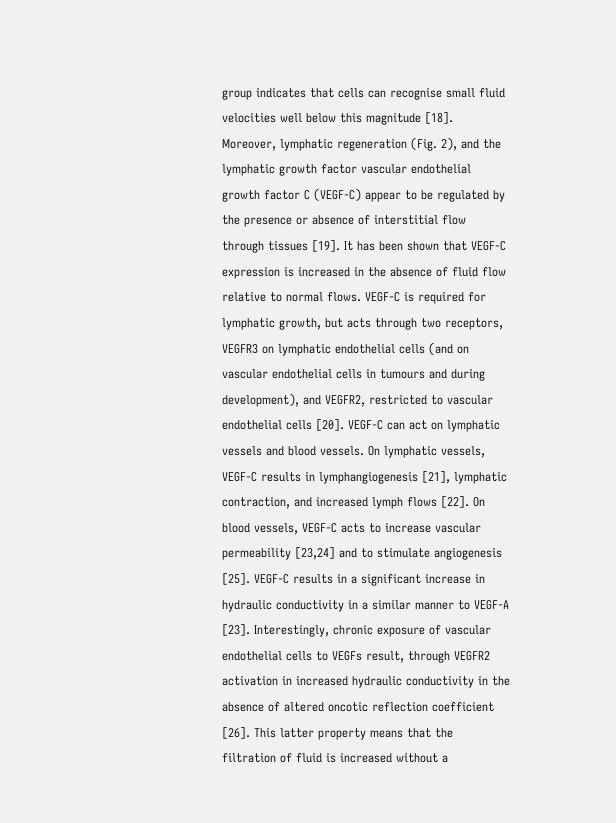group indicates that cells can recognise small fluid velocities well below this magnitude [18]. Moreover, lymphatic regeneration (Fig. 2), and the lymphatic growth factor vascular endothelial growth factor C (VEGF-C) appear to be regulated by the presence or absence of interstitial flow through tissues [19]. It has been shown that VEGF-C expression is increased in the absence of fluid flow relative to normal flows. VEGF-C is required for lymphatic growth, but acts through two receptors, VEGFR3 on lymphatic endothelial cells (and on vascular endothelial cells in tumours and during development), and VEGFR2, restricted to vascular endothelial cells [20]. VEGF-C can act on lymphatic vessels and blood vessels. On lymphatic vessels, VEGF-C results in lymphangiogenesis [21], lymphatic contraction, and increased lymph flows [22]. On blood vessels, VEGF-C acts to increase vascular permeability [23,24] and to stimulate angiogenesis [25]. VEGF-C results in a significant increase in hydraulic conductivity in a similar manner to VEGF-A [23]. Interestingly, chronic exposure of vascular endothelial cells to VEGFs result, through VEGFR2 activation in increased hydraulic conductivity in the absence of altered oncotic reflection coefficient [26]. This latter property means that the filtration of fluid is increased without a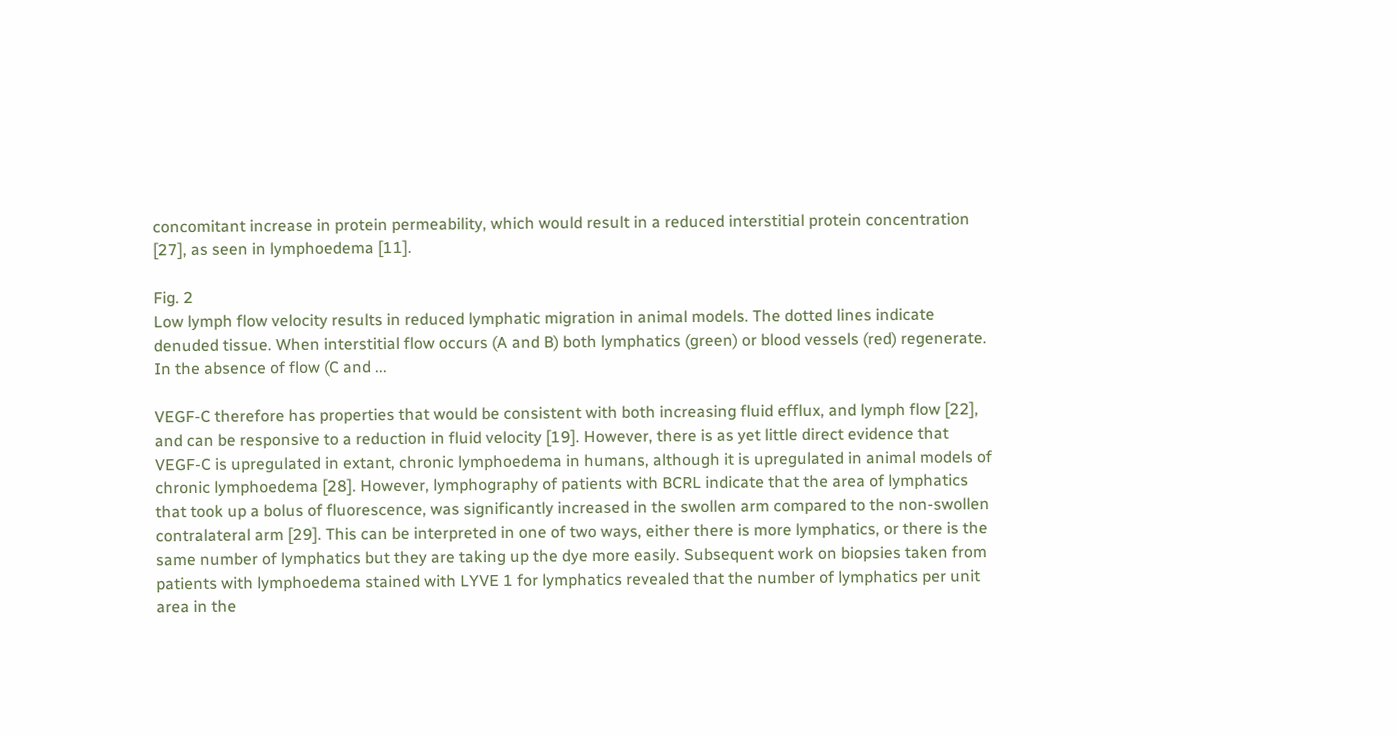concomitant increase in protein permeability, which would result in a reduced interstitial protein concentration [27], as seen in lymphoedema [11].

Fig. 2
Low lymph flow velocity results in reduced lymphatic migration in animal models. The dotted lines indicate denuded tissue. When interstitial flow occurs (A and B) both lymphatics (green) or blood vessels (red) regenerate. In the absence of flow (C and ...

VEGF-C therefore has properties that would be consistent with both increasing fluid efflux, and lymph flow [22], and can be responsive to a reduction in fluid velocity [19]. However, there is as yet little direct evidence that VEGF-C is upregulated in extant, chronic lymphoedema in humans, although it is upregulated in animal models of chronic lymphoedema [28]. However, lymphography of patients with BCRL indicate that the area of lymphatics that took up a bolus of fluorescence, was significantly increased in the swollen arm compared to the non-swollen contralateral arm [29]. This can be interpreted in one of two ways, either there is more lymphatics, or there is the same number of lymphatics but they are taking up the dye more easily. Subsequent work on biopsies taken from patients with lymphoedema stained with LYVE 1 for lymphatics revealed that the number of lymphatics per unit area in the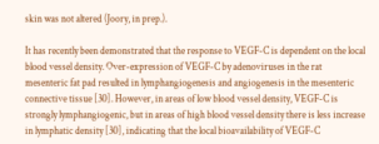skin was not altered (Joory, in prep.).

It has recently been demonstrated that the response to VEGF-C is dependent on the local blood vessel density. Over-expression of VEGF-C by adenoviruses in the rat mesenteric fat pad resulted in lymphangiogenesis and angiogenesis in the mesenteric connective tissue [30]. However, in areas of low blood vessel density, VEGF-C is strongly lymphangiogenic, but in areas of high blood vessel density there is less increase in lymphatic density [30], indicating that the local bioavailability of VEGF-C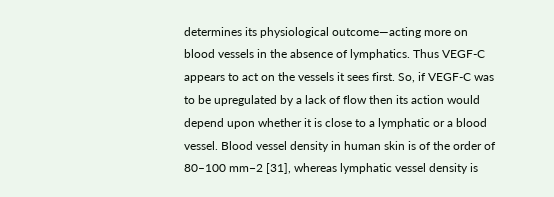determines its physiological outcome—acting more on blood vessels in the absence of lymphatics. Thus VEGF-C appears to act on the vessels it sees first. So, if VEGF-C was to be upregulated by a lack of flow then its action would depend upon whether it is close to a lymphatic or a blood vessel. Blood vessel density in human skin is of the order of 80–100 mm−2 [31], whereas lymphatic vessel density is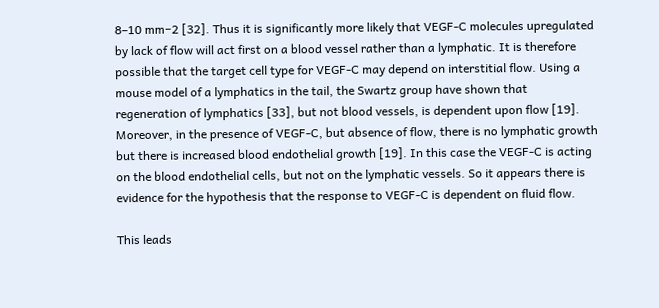8–10 mm−2 [32]. Thus it is significantly more likely that VEGF-C molecules upregulated by lack of flow will act first on a blood vessel rather than a lymphatic. It is therefore possible that the target cell type for VEGF-C may depend on interstitial flow. Using a mouse model of a lymphatics in the tail, the Swartz group have shown that regeneration of lymphatics [33], but not blood vessels, is dependent upon flow [19]. Moreover, in the presence of VEGF-C, but absence of flow, there is no lymphatic growth but there is increased blood endothelial growth [19]. In this case the VEGF-C is acting on the blood endothelial cells, but not on the lymphatic vessels. So it appears there is evidence for the hypothesis that the response to VEGF-C is dependent on fluid flow.

This leads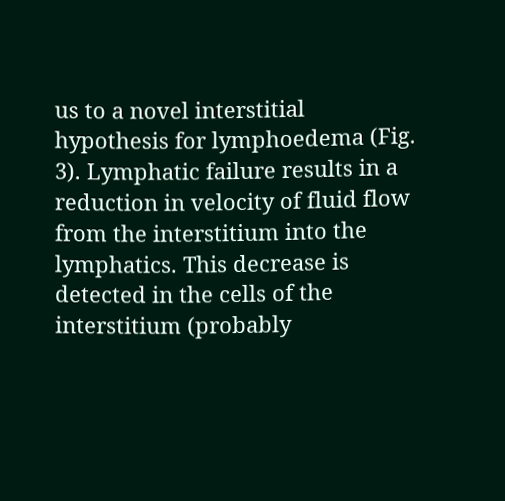us to a novel interstitial hypothesis for lymphoedema (Fig. 3). Lymphatic failure results in a reduction in velocity of fluid flow from the interstitium into the lymphatics. This decrease is detected in the cells of the interstitium (probably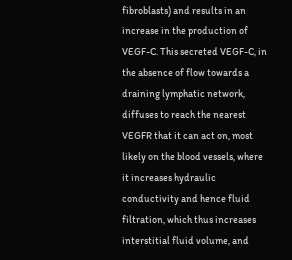fibroblasts) and results in an increase in the production of VEGF-C. This secreted VEGF-C, in the absence of flow towards a draining lymphatic network, diffuses to reach the nearest VEGFR that it can act on, most likely on the blood vessels, where it increases hydraulic conductivity and hence fluid filtration, which thus increases interstitial fluid volume, and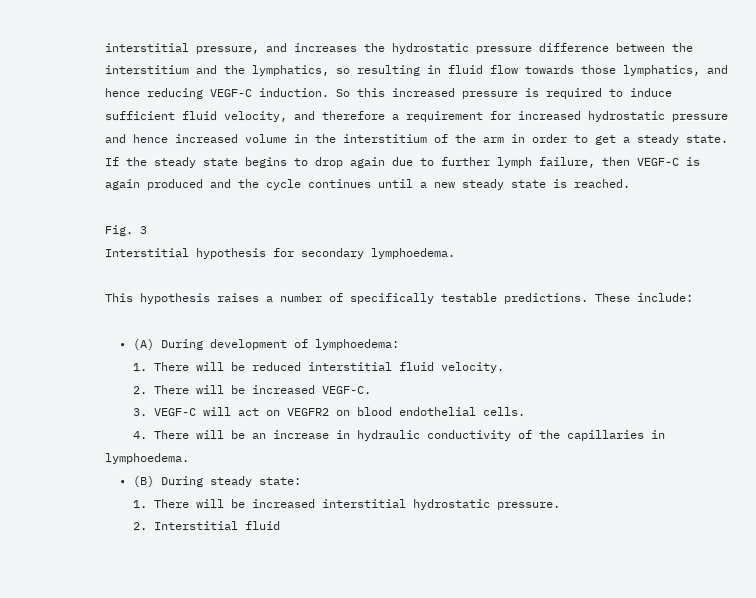interstitial pressure, and increases the hydrostatic pressure difference between the interstitium and the lymphatics, so resulting in fluid flow towards those lymphatics, and hence reducing VEGF-C induction. So this increased pressure is required to induce sufficient fluid velocity, and therefore a requirement for increased hydrostatic pressure and hence increased volume in the interstitium of the arm in order to get a steady state. If the steady state begins to drop again due to further lymph failure, then VEGF-C is again produced and the cycle continues until a new steady state is reached.

Fig. 3
Interstitial hypothesis for secondary lymphoedema.

This hypothesis raises a number of specifically testable predictions. These include:

  • (A) During development of lymphoedema:
    1. There will be reduced interstitial fluid velocity.
    2. There will be increased VEGF-C.
    3. VEGF-C will act on VEGFR2 on blood endothelial cells.
    4. There will be an increase in hydraulic conductivity of the capillaries in lymphoedema.
  • (B) During steady state:
    1. There will be increased interstitial hydrostatic pressure.
    2. Interstitial fluid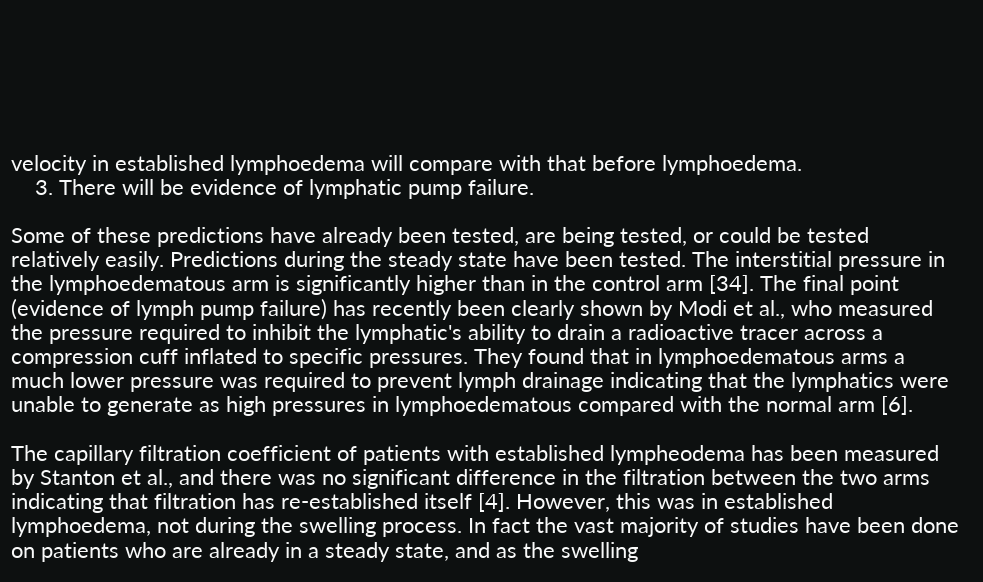velocity in established lymphoedema will compare with that before lymphoedema.
    3. There will be evidence of lymphatic pump failure.

Some of these predictions have already been tested, are being tested, or could be tested relatively easily. Predictions during the steady state have been tested. The interstitial pressure in the lymphoedematous arm is significantly higher than in the control arm [34]. The final point (evidence of lymph pump failure) has recently been clearly shown by Modi et al., who measured the pressure required to inhibit the lymphatic's ability to drain a radioactive tracer across a compression cuff inflated to specific pressures. They found that in lymphoedematous arms a much lower pressure was required to prevent lymph drainage indicating that the lymphatics were unable to generate as high pressures in lymphoedematous compared with the normal arm [6].

The capillary filtration coefficient of patients with established lympheodema has been measured by Stanton et al., and there was no significant difference in the filtration between the two arms indicating that filtration has re-established itself [4]. However, this was in established lymphoedema, not during the swelling process. In fact the vast majority of studies have been done on patients who are already in a steady state, and as the swelling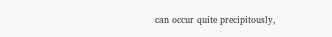can occur quite precipitously,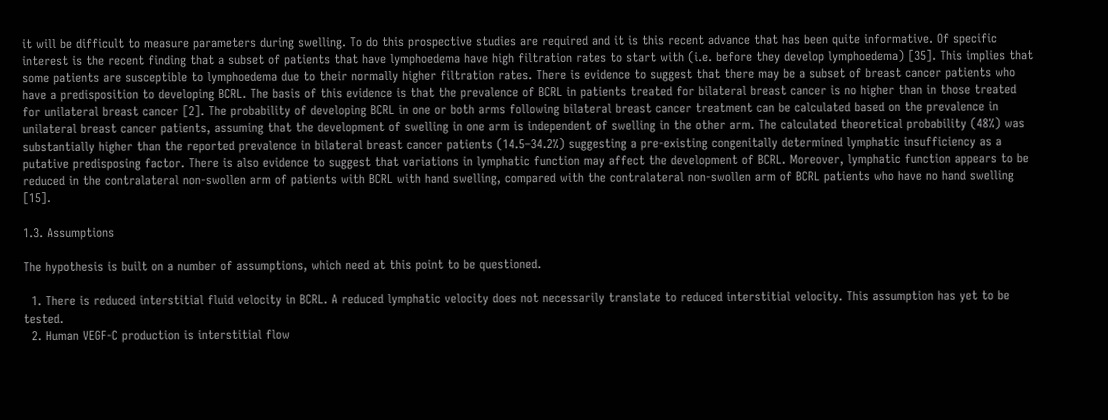it will be difficult to measure parameters during swelling. To do this prospective studies are required and it is this recent advance that has been quite informative. Of specific interest is the recent finding that a subset of patients that have lymphoedema have high filtration rates to start with (i.e. before they develop lymphoedema) [35]. This implies that some patients are susceptible to lymphoedema due to their normally higher filtration rates. There is evidence to suggest that there may be a subset of breast cancer patients who have a predisposition to developing BCRL. The basis of this evidence is that the prevalence of BCRL in patients treated for bilateral breast cancer is no higher than in those treated for unilateral breast cancer [2]. The probability of developing BCRL in one or both arms following bilateral breast cancer treatment can be calculated based on the prevalence in unilateral breast cancer patients, assuming that the development of swelling in one arm is independent of swelling in the other arm. The calculated theoretical probability (48%) was substantially higher than the reported prevalence in bilateral breast cancer patients (14.5–34.2%) suggesting a pre-existing congenitally determined lymphatic insufficiency as a putative predisposing factor. There is also evidence to suggest that variations in lymphatic function may affect the development of BCRL. Moreover, lymphatic function appears to be reduced in the contralateral non-swollen arm of patients with BCRL with hand swelling, compared with the contralateral non-swollen arm of BCRL patients who have no hand swelling [15].

1.3. Assumptions

The hypothesis is built on a number of assumptions, which need at this point to be questioned.

  1. There is reduced interstitial fluid velocity in BCRL. A reduced lymphatic velocity does not necessarily translate to reduced interstitial velocity. This assumption has yet to be tested.
  2. Human VEGF-C production is interstitial flow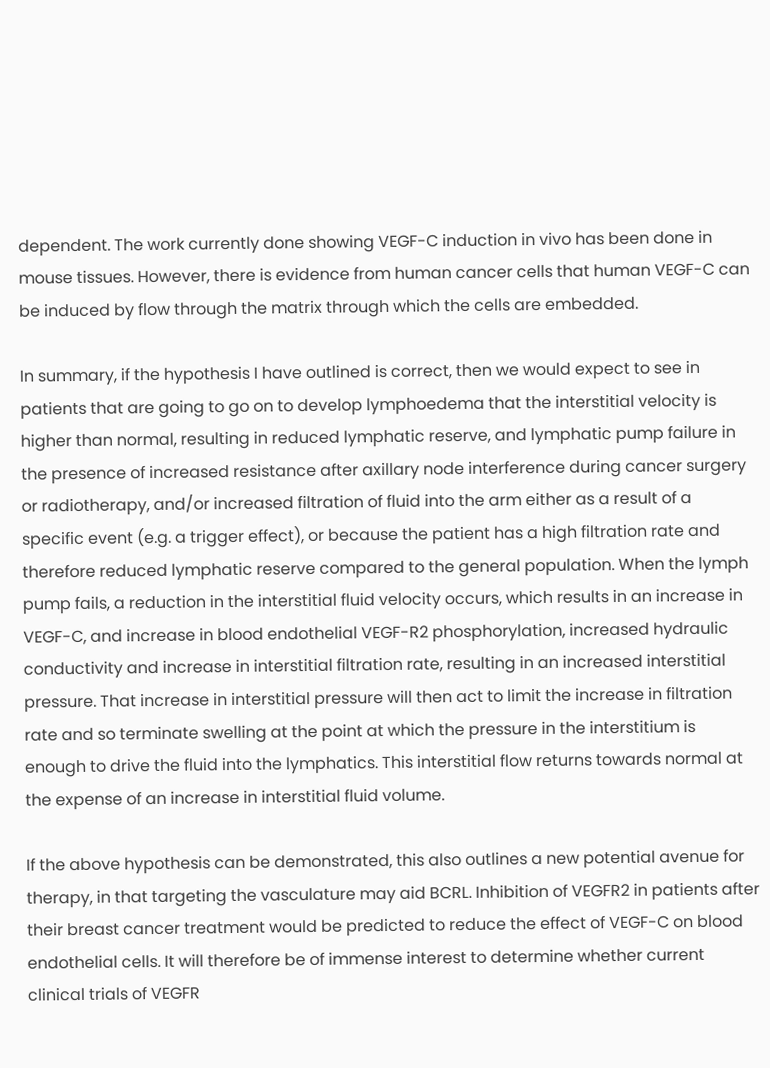dependent. The work currently done showing VEGF-C induction in vivo has been done in mouse tissues. However, there is evidence from human cancer cells that human VEGF-C can be induced by flow through the matrix through which the cells are embedded.

In summary, if the hypothesis I have outlined is correct, then we would expect to see in patients that are going to go on to develop lymphoedema that the interstitial velocity is higher than normal, resulting in reduced lymphatic reserve, and lymphatic pump failure in the presence of increased resistance after axillary node interference during cancer surgery or radiotherapy, and/or increased filtration of fluid into the arm either as a result of a specific event (e.g. a trigger effect), or because the patient has a high filtration rate and therefore reduced lymphatic reserve compared to the general population. When the lymph pump fails, a reduction in the interstitial fluid velocity occurs, which results in an increase in VEGF-C, and increase in blood endothelial VEGF-R2 phosphorylation, increased hydraulic conductivity and increase in interstitial filtration rate, resulting in an increased interstitial pressure. That increase in interstitial pressure will then act to limit the increase in filtration rate and so terminate swelling at the point at which the pressure in the interstitium is enough to drive the fluid into the lymphatics. This interstitial flow returns towards normal at the expense of an increase in interstitial fluid volume.

If the above hypothesis can be demonstrated, this also outlines a new potential avenue for therapy, in that targeting the vasculature may aid BCRL. Inhibition of VEGFR2 in patients after their breast cancer treatment would be predicted to reduce the effect of VEGF-C on blood endothelial cells. It will therefore be of immense interest to determine whether current clinical trials of VEGFR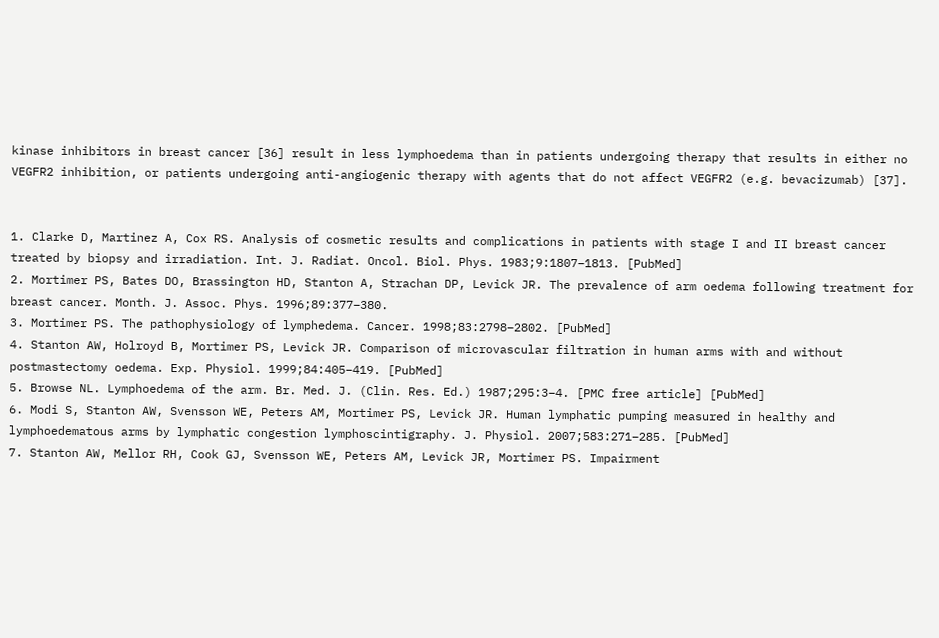kinase inhibitors in breast cancer [36] result in less lymphoedema than in patients undergoing therapy that results in either no VEGFR2 inhibition, or patients undergoing anti-angiogenic therapy with agents that do not affect VEGFR2 (e.g. bevacizumab) [37].


1. Clarke D, Martinez A, Cox RS. Analysis of cosmetic results and complications in patients with stage I and II breast cancer treated by biopsy and irradiation. Int. J. Radiat. Oncol. Biol. Phys. 1983;9:1807–1813. [PubMed]
2. Mortimer PS, Bates DO, Brassington HD, Stanton A, Strachan DP, Levick JR. The prevalence of arm oedema following treatment for breast cancer. Month. J. Assoc. Phys. 1996;89:377–380.
3. Mortimer PS. The pathophysiology of lymphedema. Cancer. 1998;83:2798–2802. [PubMed]
4. Stanton AW, Holroyd B, Mortimer PS, Levick JR. Comparison of microvascular filtration in human arms with and without postmastectomy oedema. Exp. Physiol. 1999;84:405–419. [PubMed]
5. Browse NL. Lymphoedema of the arm. Br. Med. J. (Clin. Res. Ed.) 1987;295:3–4. [PMC free article] [PubMed]
6. Modi S, Stanton AW, Svensson WE, Peters AM, Mortimer PS, Levick JR. Human lymphatic pumping measured in healthy and lymphoedematous arms by lymphatic congestion lymphoscintigraphy. J. Physiol. 2007;583:271–285. [PubMed]
7. Stanton AW, Mellor RH, Cook GJ, Svensson WE, Peters AM, Levick JR, Mortimer PS. Impairment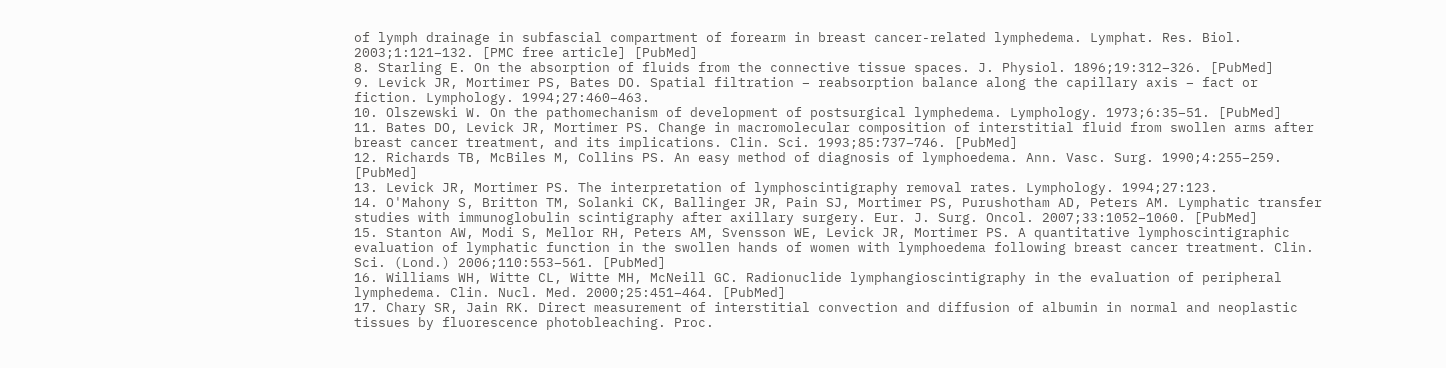of lymph drainage in subfascial compartment of forearm in breast cancer-related lymphedema. Lymphat. Res. Biol. 2003;1:121–132. [PMC free article] [PubMed]
8. Starling E. On the absorption of fluids from the connective tissue spaces. J. Physiol. 1896;19:312–326. [PubMed]
9. Levick JR, Mortimer PS, Bates DO. Spatial filtration – reabsorption balance along the capillary axis – fact or fiction. Lymphology. 1994;27:460–463.
10. Olszewski W. On the pathomechanism of development of postsurgical lymphedema. Lymphology. 1973;6:35–51. [PubMed]
11. Bates DO, Levick JR, Mortimer PS. Change in macromolecular composition of interstitial fluid from swollen arms after breast cancer treatment, and its implications. Clin. Sci. 1993;85:737–746. [PubMed]
12. Richards TB, McBiles M, Collins PS. An easy method of diagnosis of lymphoedema. Ann. Vasc. Surg. 1990;4:255–259. [PubMed]
13. Levick JR, Mortimer PS. The interpretation of lymphoscintigraphy removal rates. Lymphology. 1994;27:123.
14. O'Mahony S, Britton TM, Solanki CK, Ballinger JR, Pain SJ, Mortimer PS, Purushotham AD, Peters AM. Lymphatic transfer studies with immunoglobulin scintigraphy after axillary surgery. Eur. J. Surg. Oncol. 2007;33:1052–1060. [PubMed]
15. Stanton AW, Modi S, Mellor RH, Peters AM, Svensson WE, Levick JR, Mortimer PS. A quantitative lymphoscintigraphic evaluation of lymphatic function in the swollen hands of women with lymphoedema following breast cancer treatment. Clin. Sci. (Lond.) 2006;110:553–561. [PubMed]
16. Williams WH, Witte CL, Witte MH, McNeill GC. Radionuclide lymphangioscintigraphy in the evaluation of peripheral lymphedema. Clin. Nucl. Med. 2000;25:451–464. [PubMed]
17. Chary SR, Jain RK. Direct measurement of interstitial convection and diffusion of albumin in normal and neoplastic tissues by fluorescence photobleaching. Proc.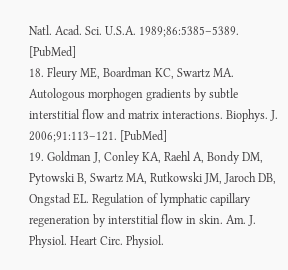Natl. Acad. Sci. U.S.A. 1989;86:5385–5389. [PubMed]
18. Fleury ME, Boardman KC, Swartz MA. Autologous morphogen gradients by subtle interstitial flow and matrix interactions. Biophys. J. 2006;91:113–121. [PubMed]
19. Goldman J, Conley KA, Raehl A, Bondy DM, Pytowski B, Swartz MA, Rutkowski JM, Jaroch DB, Ongstad EL. Regulation of lymphatic capillary regeneration by interstitial flow in skin. Am. J. Physiol. Heart Circ. Physiol.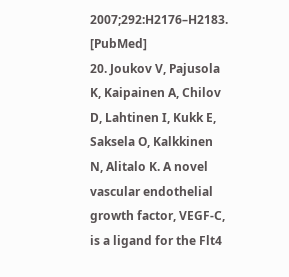2007;292:H2176–H2183. [PubMed]
20. Joukov V, Pajusola K, Kaipainen A, Chilov D, Lahtinen I, Kukk E, Saksela O, Kalkkinen N, Alitalo K. A novel vascular endothelial growth factor, VEGF-C, is a ligand for the Flt4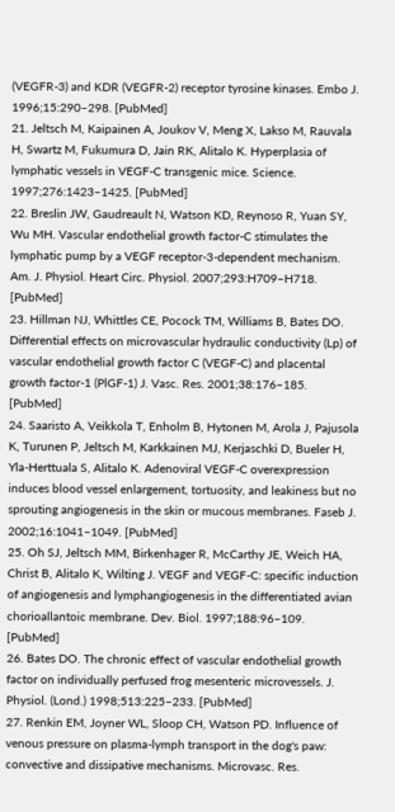(VEGFR-3) and KDR (VEGFR-2) receptor tyrosine kinases. Embo J. 1996;15:290–298. [PubMed]
21. Jeltsch M, Kaipainen A, Joukov V, Meng X, Lakso M, Rauvala H, Swartz M, Fukumura D, Jain RK, Alitalo K. Hyperplasia of lymphatic vessels in VEGF-C transgenic mice. Science. 1997;276:1423–1425. [PubMed]
22. Breslin JW, Gaudreault N, Watson KD, Reynoso R, Yuan SY, Wu MH. Vascular endothelial growth factor-C stimulates the lymphatic pump by a VEGF receptor-3-dependent mechanism. Am. J. Physiol. Heart Circ. Physiol. 2007;293:H709–H718. [PubMed]
23. Hillman NJ, Whittles CE, Pocock TM, Williams B, Bates DO. Differential effects on microvascular hydraulic conductivity (Lp) of vascular endothelial growth factor C (VEGF-C) and placental growth factor-1 (PlGF-1) J. Vasc. Res. 2001;38:176–185. [PubMed]
24. Saaristo A, Veikkola T, Enholm B, Hytonen M, Arola J, Pajusola K, Turunen P, Jeltsch M, Karkkainen MJ, Kerjaschki D, Bueler H, Yla-Herttuala S, Alitalo K. Adenoviral VEGF-C overexpression induces blood vessel enlargement, tortuosity, and leakiness but no sprouting angiogenesis in the skin or mucous membranes. Faseb J. 2002;16:1041–1049. [PubMed]
25. Oh SJ, Jeltsch MM, Birkenhager R, McCarthy JE, Weich HA, Christ B, Alitalo K, Wilting J. VEGF and VEGF-C: specific induction of angiogenesis and lymphangiogenesis in the differentiated avian chorioallantoic membrane. Dev. Biol. 1997;188:96–109. [PubMed]
26. Bates DO. The chronic effect of vascular endothelial growth factor on individually perfused frog mesenteric microvessels. J. Physiol. (Lond.) 1998;513:225–233. [PubMed]
27. Renkin EM, Joyner WL, Sloop CH, Watson PD. Influence of venous pressure on plasma-lymph transport in the dog's paw: convective and dissipative mechanisms. Microvasc. Res.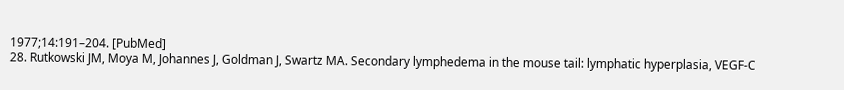1977;14:191–204. [PubMed]
28. Rutkowski JM, Moya M, Johannes J, Goldman J, Swartz MA. Secondary lymphedema in the mouse tail: lymphatic hyperplasia, VEGF-C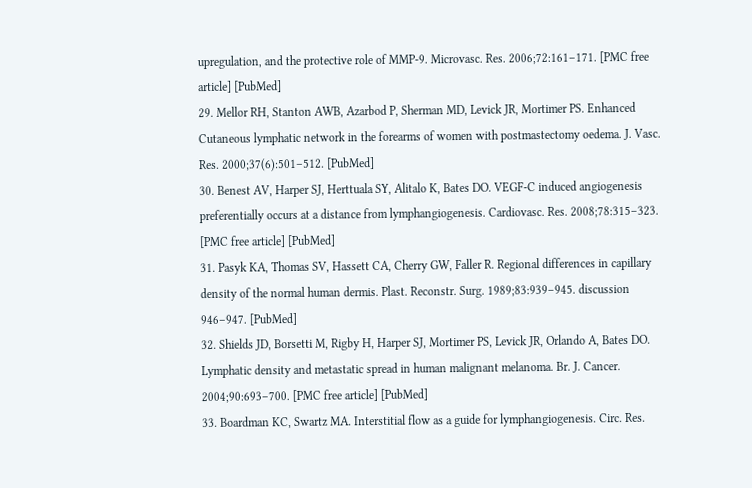upregulation, and the protective role of MMP-9. Microvasc. Res. 2006;72:161–171. [PMC free article] [PubMed]
29. Mellor RH, Stanton AWB, Azarbod P, Sherman MD, Levick JR, Mortimer PS. Enhanced Cutaneous lymphatic network in the forearms of women with postmastectomy oedema. J. Vasc. Res. 2000;37(6):501–512. [PubMed]
30. Benest AV, Harper SJ, Herttuala SY, Alitalo K, Bates DO. VEGF-C induced angiogenesis preferentially occurs at a distance from lymphangiogenesis. Cardiovasc. Res. 2008;78:315–323. [PMC free article] [PubMed]
31. Pasyk KA, Thomas SV, Hassett CA, Cherry GW, Faller R. Regional differences in capillary density of the normal human dermis. Plast. Reconstr. Surg. 1989;83:939–945. discussion 946–947. [PubMed]
32. Shields JD, Borsetti M, Rigby H, Harper SJ, Mortimer PS, Levick JR, Orlando A, Bates DO. Lymphatic density and metastatic spread in human malignant melanoma. Br. J. Cancer. 2004;90:693–700. [PMC free article] [PubMed]
33. Boardman KC, Swartz MA. Interstitial flow as a guide for lymphangiogenesis. Circ. Res.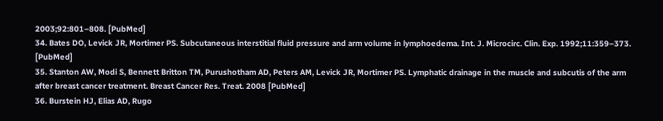2003;92:801–808. [PubMed]
34. Bates DO, Levick JR, Mortimer PS. Subcutaneous interstitial fluid pressure and arm volume in lymphoedema. Int. J. Microcirc. Clin. Exp. 1992;11:359–373. [PubMed]
35. Stanton AW, Modi S, Bennett Britton TM, Purushotham AD, Peters AM, Levick JR, Mortimer PS. Lymphatic drainage in the muscle and subcutis of the arm after breast cancer treatment. Breast Cancer Res. Treat. 2008 [PubMed]
36. Burstein HJ, Elias AD, Rugo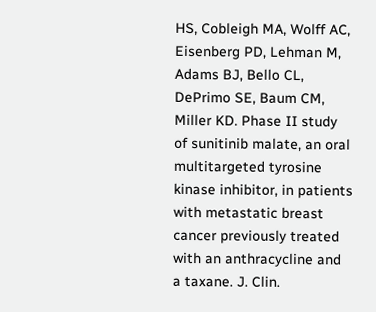HS, Cobleigh MA, Wolff AC, Eisenberg PD, Lehman M, Adams BJ, Bello CL, DePrimo SE, Baum CM, Miller KD. Phase II study of sunitinib malate, an oral multitargeted tyrosine kinase inhibitor, in patients with metastatic breast cancer previously treated with an anthracycline and a taxane. J. Clin.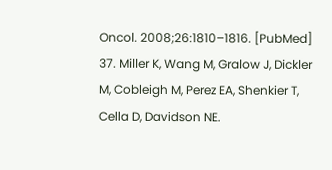Oncol. 2008;26:1810–1816. [PubMed]
37. Miller K, Wang M, Gralow J, Dickler M, Cobleigh M, Perez EA, Shenkier T, Cella D, Davidson NE.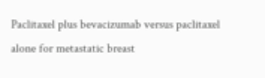Paclitaxel plus bevacizumab versus paclitaxel alone for metastatic breast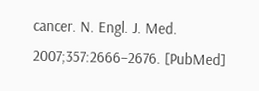cancer. N. Engl. J. Med. 2007;357:2666–2676. [PubMed]